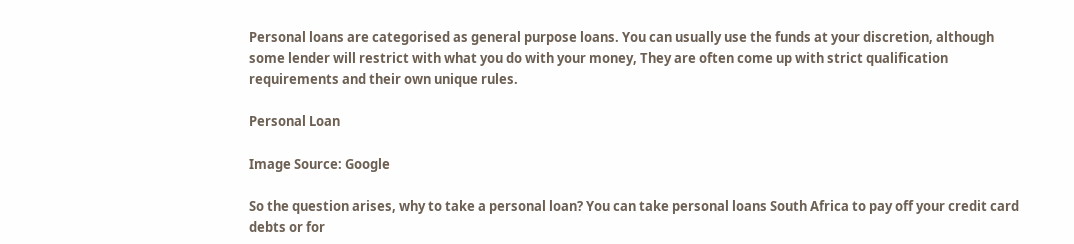Personal loans are categorised as general purpose loans. You can usually use the funds at your discretion, although some lender will restrict with what you do with your money, They are often come up with strict qualification requirements and their own unique rules.

Personal Loan

Image Source: Google

So the question arises, why to take a personal loan? You can take personal loans South Africa to pay off your credit card debts or for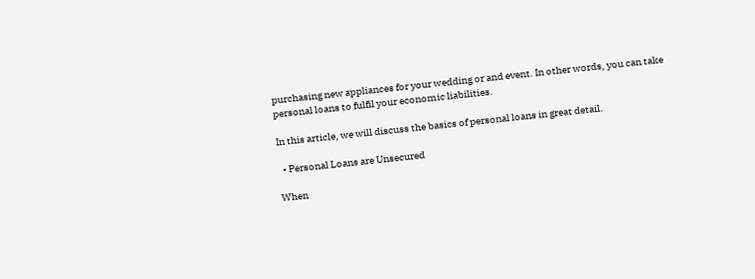purchasing new appliances for your wedding or and event. In other words, you can take personal loans to fulfil your economic liabilities.

In this article, we will discuss the basics of personal loans in great detail.

  • Personal Loans are Unsecured

When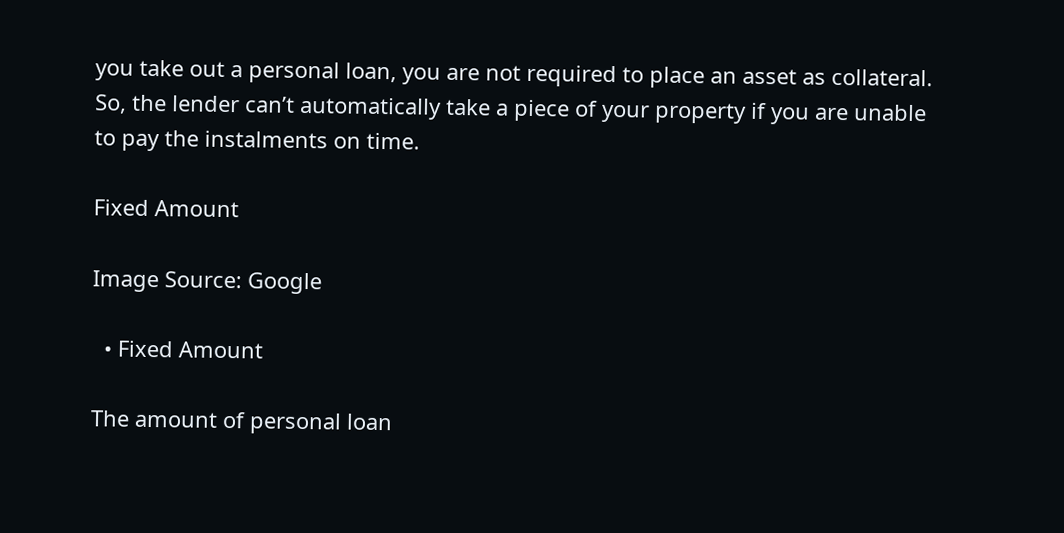you take out a personal loan, you are not required to place an asset as collateral. So, the lender can’t automatically take a piece of your property if you are unable to pay the instalments on time.

Fixed Amount

Image Source: Google

  • Fixed Amount

The amount of personal loan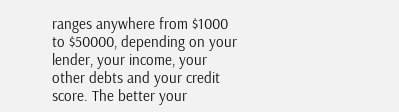ranges anywhere from $1000 to $50000, depending on your lender, your income, your other debts and your credit score. The better your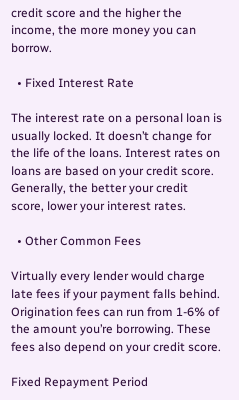credit score and the higher the income, the more money you can borrow.

  • Fixed Interest Rate

The interest rate on a personal loan is usually locked. It doesn’t change for the life of the loans. Interest rates on loans are based on your credit score. Generally, the better your credit score, lower your interest rates.

  • Other Common Fees

Virtually every lender would charge late fees if your payment falls behind. Origination fees can run from 1-6% of the amount you’re borrowing. These fees also depend on your credit score.

Fixed Repayment Period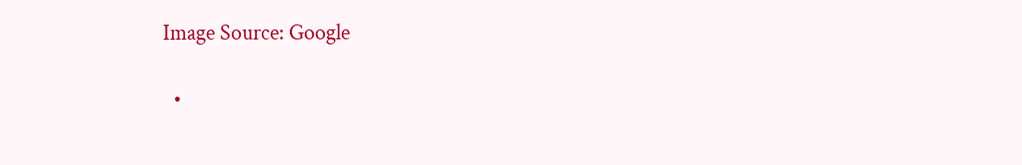Image Source: Google

  •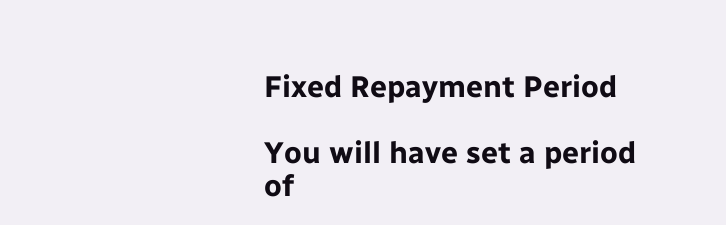Fixed Repayment Period

You will have set a period of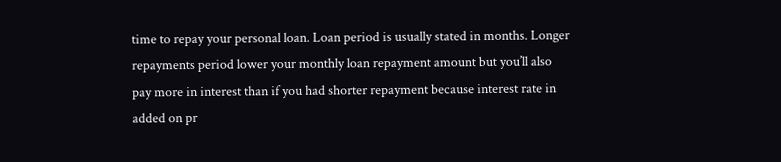time to repay your personal loan. Loan period is usually stated in months. Longer repayments period lower your monthly loan repayment amount but you’ll also pay more in interest than if you had shorter repayment because interest rate in added on pr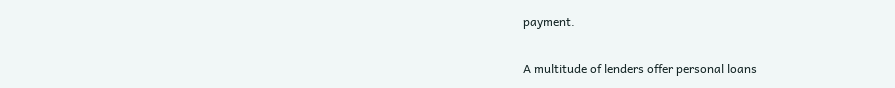payment.

A multitude of lenders offer personal loans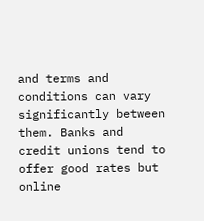and terms and conditions can vary significantly between them. Banks and credit unions tend to offer good rates but online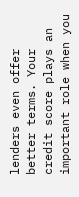lenders even offer better terms. Your credit score plays an important role when you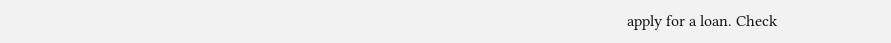apply for a loan. Check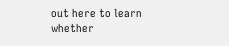out here to learn whether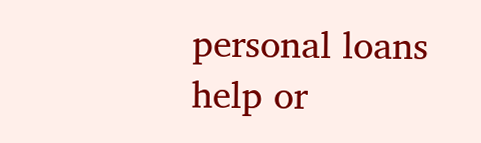personal loans help or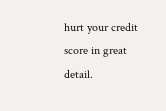hurt your credit score in great detail.